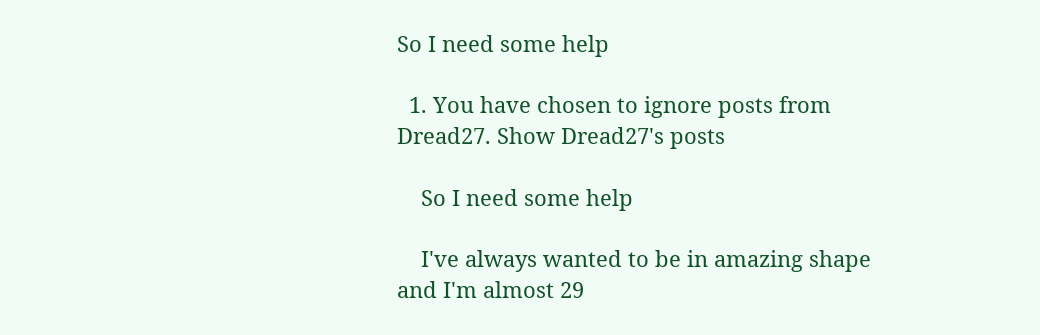So I need some help

  1. You have chosen to ignore posts from Dread27. Show Dread27's posts

    So I need some help

    I've always wanted to be in amazing shape and I'm almost 29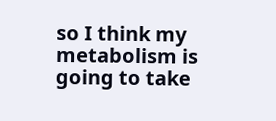so I think my metabolism is going to take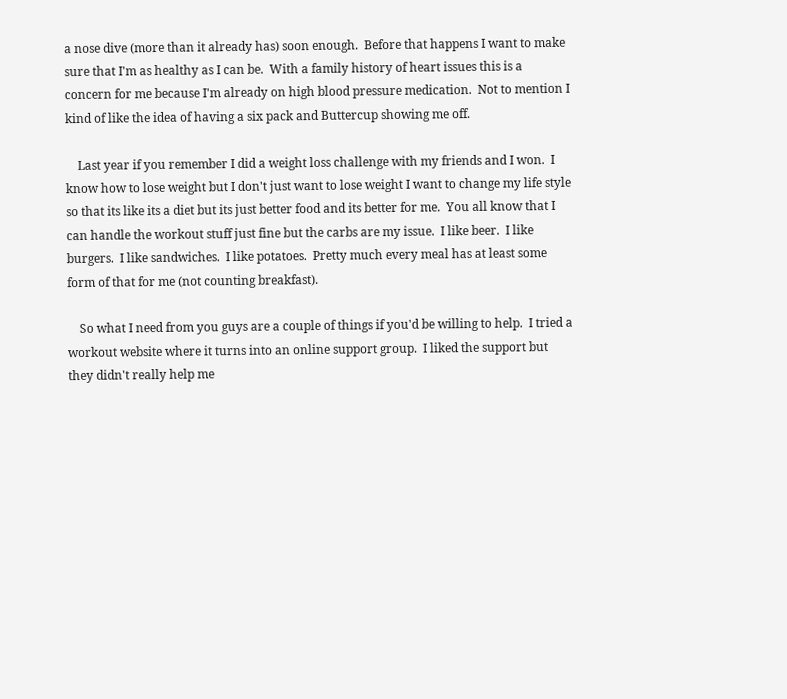a nose dive (more than it already has) soon enough.  Before that happens I want to make sure that I'm as healthy as I can be.  With a family history of heart issues this is a concern for me because I'm already on high blood pressure medication.  Not to mention I kind of like the idea of having a six pack and Buttercup showing me off.

    Last year if you remember I did a weight loss challenge with my friends and I won.  I know how to lose weight but I don't just want to lose weight I want to change my life style so that its like its a diet but its just better food and its better for me.  You all know that I can handle the workout stuff just fine but the carbs are my issue.  I like beer.  I like burgers.  I like sandwiches.  I like potatoes.  Pretty much every meal has at least some form of that for me (not counting breakfast).

    So what I need from you guys are a couple of things if you'd be willing to help.  I tried a workout website where it turns into an online support group.  I liked the support but they didn't really help me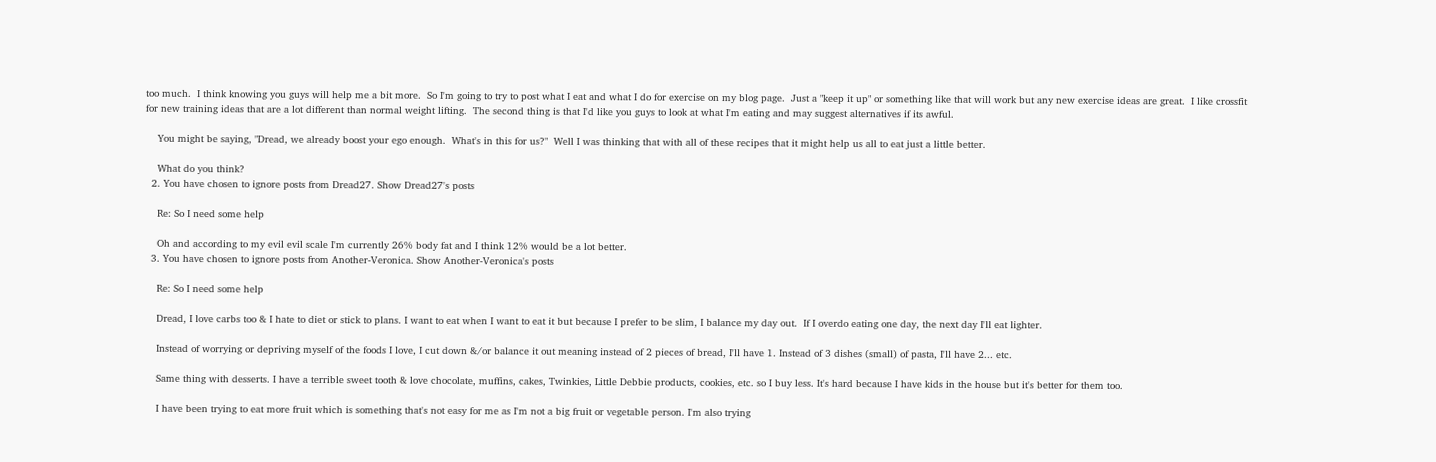too much.  I think knowing you guys will help me a bit more.  So I'm going to try to post what I eat and what I do for exercise on my blog page.  Just a "keep it up" or something like that will work but any new exercise ideas are great.  I like crossfit for new training ideas that are a lot different than normal weight lifting.  The second thing is that I'd like you guys to look at what I'm eating and may suggest alternatives if its awful.

    You might be saying, "Dread, we already boost your ego enough.  What's in this for us?"  Well I was thinking that with all of these recipes that it might help us all to eat just a little better.

    What do you think?
  2. You have chosen to ignore posts from Dread27. Show Dread27's posts

    Re: So I need some help

    Oh and according to my evil evil scale I'm currently 26% body fat and I think 12% would be a lot better.
  3. You have chosen to ignore posts from Another-Veronica. Show Another-Veronica's posts

    Re: So I need some help

    Dread, I love carbs too & I hate to diet or stick to plans. I want to eat when I want to eat it but because I prefer to be slim, I balance my day out.  If I overdo eating one day, the next day I'll eat lighter.

    Instead of worrying or depriving myself of the foods I love, I cut down &/or balance it out meaning instead of 2 pieces of bread, I'll have 1. Instead of 3 dishes (small) of pasta, I'll have 2... etc.

    Same thing with desserts. I have a terrible sweet tooth & love chocolate, muffins, cakes, Twinkies, Little Debbie products, cookies, etc. so I buy less. It's hard because I have kids in the house but it's better for them too.

    I have been trying to eat more fruit which is something that's not easy for me as I'm not a big fruit or vegetable person. I'm also trying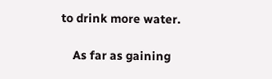to drink more water.

    As far as gaining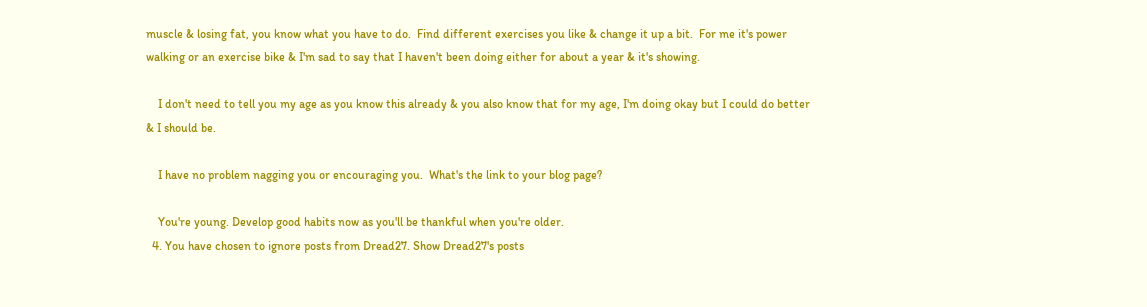muscle & losing fat, you know what you have to do.  Find different exercises you like & change it up a bit.  For me it's power walking or an exercise bike & I'm sad to say that I haven't been doing either for about a year & it's showing.

    I don't need to tell you my age as you know this already & you also know that for my age, I'm doing okay but I could do better & I should be.

    I have no problem nagging you or encouraging you.  What's the link to your blog page?

    You're young. Develop good habits now as you'll be thankful when you're older.
  4. You have chosen to ignore posts from Dread27. Show Dread27's posts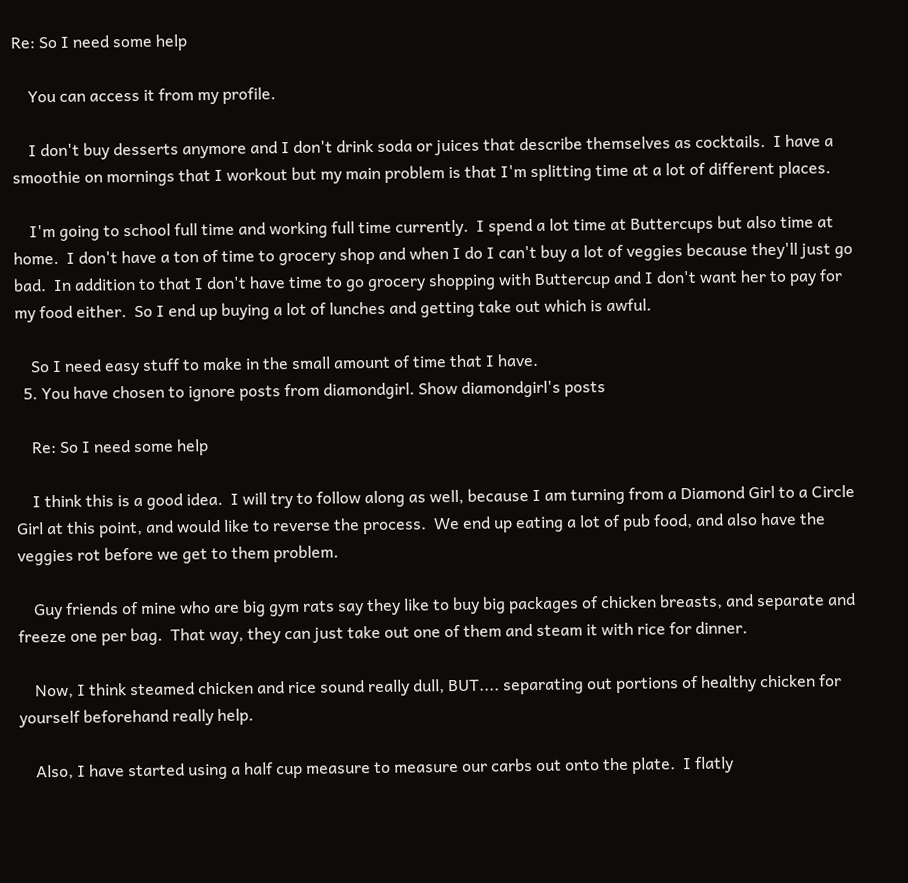Re: So I need some help

    You can access it from my profile.

    I don't buy desserts anymore and I don't drink soda or juices that describe themselves as cocktails.  I have a smoothie on mornings that I workout but my main problem is that I'm splitting time at a lot of different places.

    I'm going to school full time and working full time currently.  I spend a lot time at Buttercups but also time at home.  I don't have a ton of time to grocery shop and when I do I can't buy a lot of veggies because they'll just go bad.  In addition to that I don't have time to go grocery shopping with Buttercup and I don't want her to pay for my food either.  So I end up buying a lot of lunches and getting take out which is awful.

    So I need easy stuff to make in the small amount of time that I have.
  5. You have chosen to ignore posts from diamondgirl. Show diamondgirl's posts

    Re: So I need some help

    I think this is a good idea.  I will try to follow along as well, because I am turning from a Diamond Girl to a Circle Girl at this point, and would like to reverse the process.  We end up eating a lot of pub food, and also have the veggies rot before we get to them problem.

    Guy friends of mine who are big gym rats say they like to buy big packages of chicken breasts, and separate and freeze one per bag.  That way, they can just take out one of them and steam it with rice for dinner.

    Now, I think steamed chicken and rice sound really dull, BUT.... separating out portions of healthy chicken for yourself beforehand really help.

    Also, I have started using a half cup measure to measure our carbs out onto the plate.  I flatly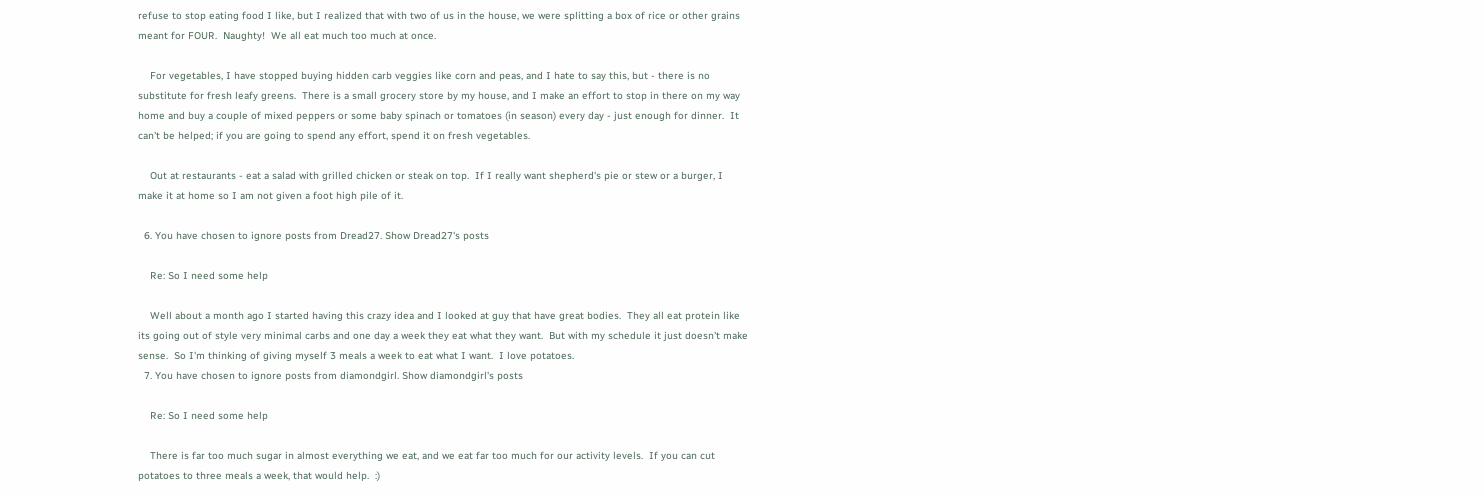refuse to stop eating food I like, but I realized that with two of us in the house, we were splitting a box of rice or other grains meant for FOUR.  Naughty!  We all eat much too much at once.

    For vegetables, I have stopped buying hidden carb veggies like corn and peas, and I hate to say this, but - there is no substitute for fresh leafy greens.  There is a small grocery store by my house, and I make an effort to stop in there on my way home and buy a couple of mixed peppers or some baby spinach or tomatoes (in season) every day - just enough for dinner.  It can't be helped; if you are going to spend any effort, spend it on fresh vegetables.

    Out at restaurants - eat a salad with grilled chicken or steak on top.  If I really want shepherd's pie or stew or a burger, I make it at home so I am not given a foot high pile of it.

  6. You have chosen to ignore posts from Dread27. Show Dread27's posts

    Re: So I need some help

    Well about a month ago I started having this crazy idea and I looked at guy that have great bodies.  They all eat protein like its going out of style very minimal carbs and one day a week they eat what they want.  But with my schedule it just doesn't make sense.  So I'm thinking of giving myself 3 meals a week to eat what I want.  I love potatoes.
  7. You have chosen to ignore posts from diamondgirl. Show diamondgirl's posts

    Re: So I need some help

    There is far too much sugar in almost everything we eat, and we eat far too much for our activity levels.  If you can cut potatoes to three meals a week, that would help.  :)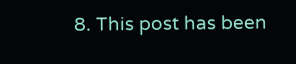8. This post has been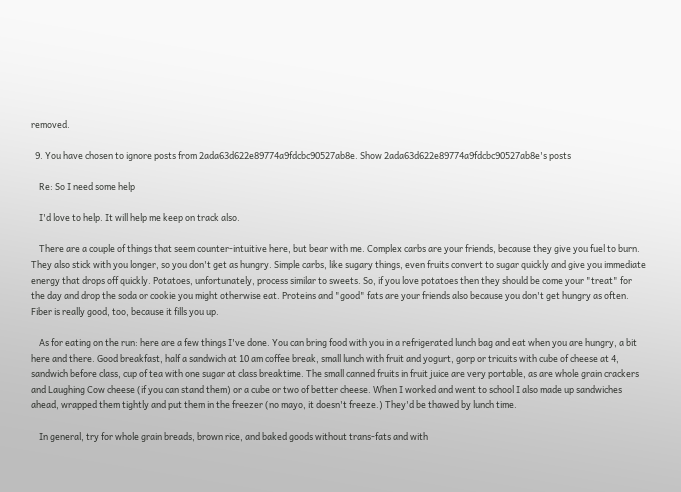removed.

  9. You have chosen to ignore posts from 2ada63d622e89774a9fdcbc90527ab8e. Show 2ada63d622e89774a9fdcbc90527ab8e's posts

    Re: So I need some help

    I'd love to help. It will help me keep on track also.

    There are a couple of things that seem counter-intuitive here, but bear with me. Complex carbs are your friends, because they give you fuel to burn. They also stick with you longer, so you don't get as hungry. Simple carbs, like sugary things, even fruits convert to sugar quickly and give you immediate energy that drops off quickly. Potatoes, unfortunately, process similar to sweets. So, if you love potatoes then they should be come your "treat" for the day and drop the soda or cookie you might otherwise eat. Proteins and "good" fats are your friends also because you don't get hungry as often. Fiber is really good, too, because it fills you up.

    As for eating on the run: here are a few things I've done. You can bring food with you in a refrigerated lunch bag and eat when you are hungry, a bit here and there. Good breakfast, half a sandwich at 10 am coffee break, small lunch with fruit and yogurt, gorp or tricuits with cube of cheese at 4, sandwich before class, cup of tea with one sugar at class breaktime. The small canned fruits in fruit juice are very portable, as are whole grain crackers and Laughing Cow cheese (if you can stand them) or a cube or two of better cheese. When I worked and went to school I also made up sandwiches ahead, wrapped them tightly and put them in the freezer (no mayo, it doesn't freeze.) They'd be thawed by lunch time.

    In general, try for whole grain breads, brown rice, and baked goods without trans-fats and with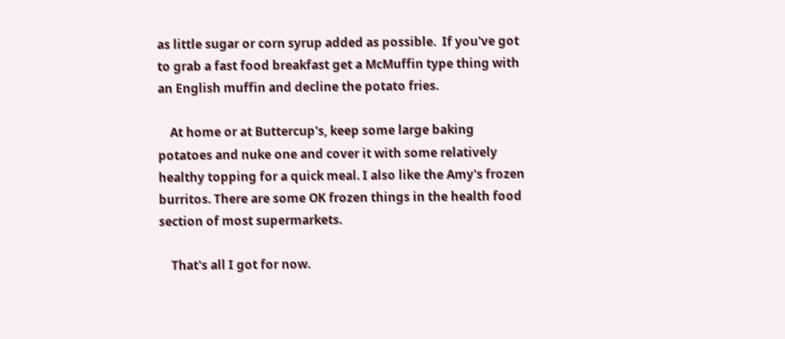as little sugar or corn syrup added as possible.  If you've got to grab a fast food breakfast get a McMuffin type thing with an English muffin and decline the potato fries.

    At home or at Buttercup's, keep some large baking potatoes and nuke one and cover it with some relatively healthy topping for a quick meal. I also like the Amy's frozen burritos. There are some OK frozen things in the health food section of most supermarkets.

    That's all I got for now.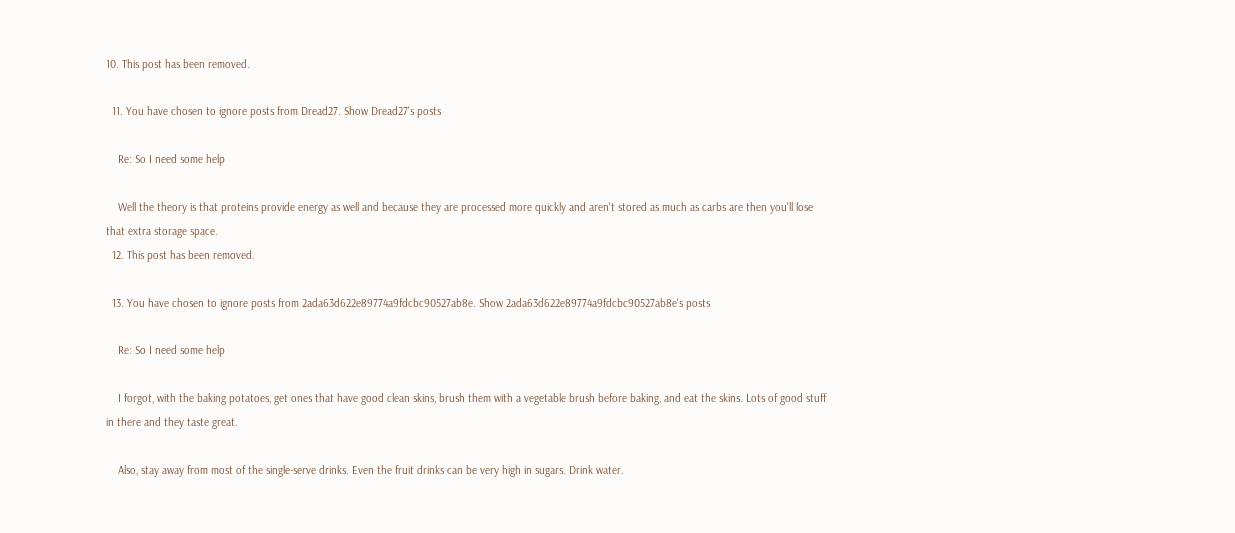10. This post has been removed.

  11. You have chosen to ignore posts from Dread27. Show Dread27's posts

    Re: So I need some help

    Well the theory is that proteins provide energy as well and because they are processed more quickly and aren't stored as much as carbs are then you'll lose that extra storage space.
  12. This post has been removed.

  13. You have chosen to ignore posts from 2ada63d622e89774a9fdcbc90527ab8e. Show 2ada63d622e89774a9fdcbc90527ab8e's posts

    Re: So I need some help

    I forgot, with the baking potatoes, get ones that have good clean skins, brush them with a vegetable brush before baking, and eat the skins. Lots of good stuff in there and they taste great.

    Also, stay away from most of the single-serve drinks. Even the fruit drinks can be very high in sugars. Drink water.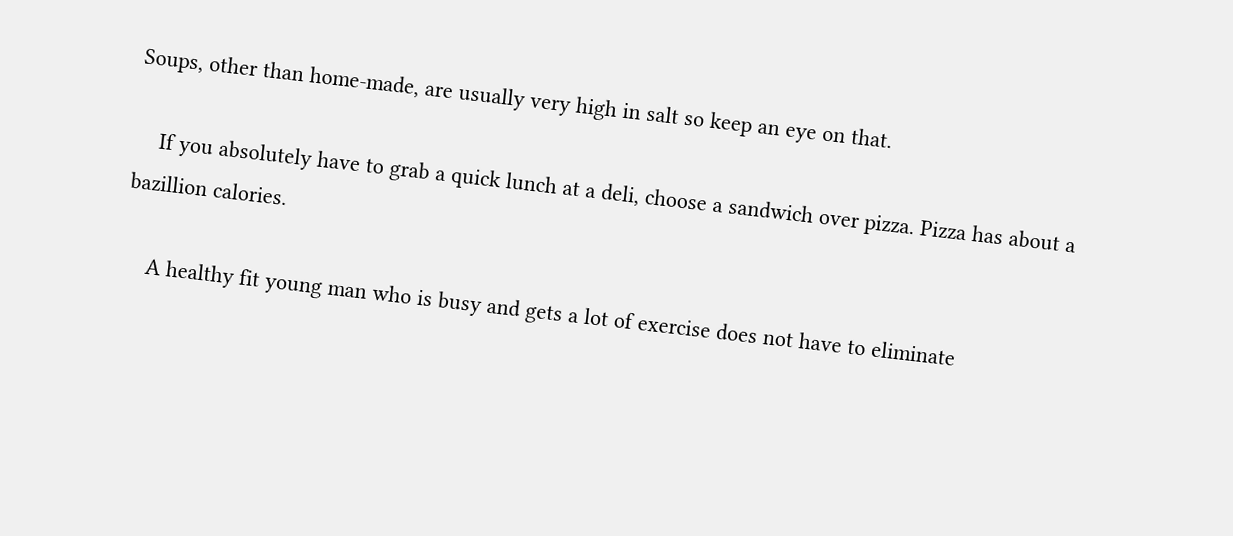Soups, other than home-made, are usually very high in salt so keep an eye on that.

    If you absolutely have to grab a quick lunch at a deli, choose a sandwich over pizza. Pizza has about a bazillion calories.

    A healthy fit young man who is busy and gets a lot of exercise does not have to eliminate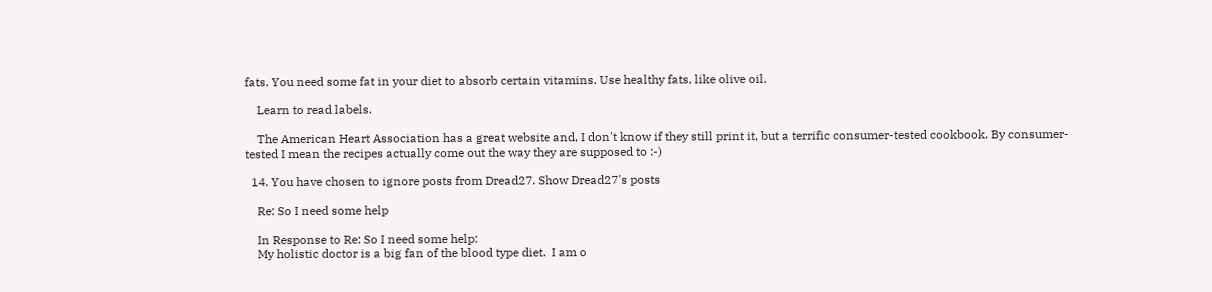fats. You need some fat in your diet to absorb certain vitamins. Use healthy fats, like olive oil.

    Learn to read labels.

    The American Heart Association has a great website and, I don't know if they still print it, but a terrific consumer-tested cookbook. By consumer-tested I mean the recipes actually come out the way they are supposed to :-)

  14. You have chosen to ignore posts from Dread27. Show Dread27's posts

    Re: So I need some help

    In Response to Re: So I need some help:
    My holistic doctor is a big fan of the blood type diet.  I am o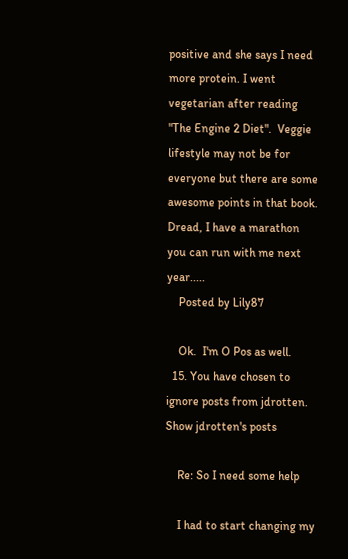positive and she says I need more protein. I went vegetarian after reading "The Engine 2 Diet".  Veggie lifestyle may not be for everyone but there are some awesome points in that book.  Dread, I have a marathon you can run with me next year.....
    Posted by Lily87

    Ok.  I'm O Pos as well.
  15. You have chosen to ignore posts from jdrotten. Show jdrotten's posts

    Re: So I need some help

    I had to start changing my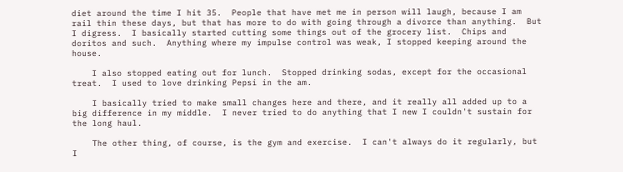diet around the time I hit 35.  People that have met me in person will laugh, because I am rail thin these days, but that has more to do with going through a divorce than anything.  But I digress.  I basically started cutting some things out of the grocery list.  Chips and doritos and such.  Anything where my impulse control was weak, I stopped keeping around the house.

    I also stopped eating out for lunch.  Stopped drinking sodas, except for the occasional treat.  I used to love drinking Pepsi in the am.

    I basically tried to make small changes here and there, and it really all added up to a big difference in my middle.  I never tried to do anything that I new I couldn't sustain for the long haul.

    The other thing, of course, is the gym and exercise.  I can't always do it regularly, but I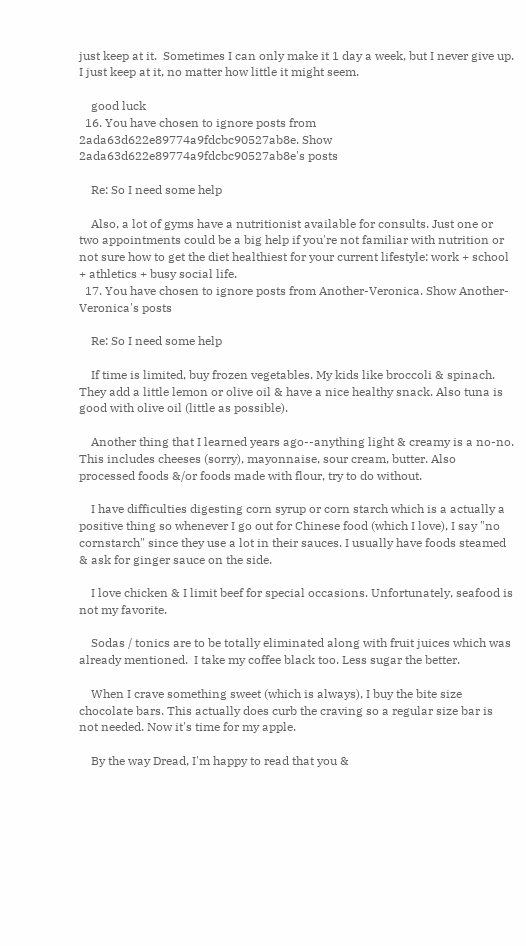just keep at it.  Sometimes I can only make it 1 day a week, but I never give up.  I just keep at it, no matter how little it might seem.

    good luck
  16. You have chosen to ignore posts from 2ada63d622e89774a9fdcbc90527ab8e. Show 2ada63d622e89774a9fdcbc90527ab8e's posts

    Re: So I need some help

    Also, a lot of gyms have a nutritionist available for consults. Just one or two appointments could be a big help if you're not familiar with nutrition or not sure how to get the diet healthiest for your current lifestyle: work + school + athletics + busy social life.
  17. You have chosen to ignore posts from Another-Veronica. Show Another-Veronica's posts

    Re: So I need some help

    If time is limited, buy frozen vegetables. My kids like broccoli & spinach. They add a little lemon or olive oil & have a nice healthy snack. Also tuna is good with olive oil (little as possible).

    Another thing that I learned years ago--anything light & creamy is a no-no.  This includes cheeses (sorry), mayonnaise, sour cream, butter. Also processed foods &/or foods made with flour, try to do without.

    I have difficulties digesting corn syrup or corn starch which is a actually a positive thing so whenever I go out for Chinese food (which I love), I say "no cornstarch" since they use a lot in their sauces. I usually have foods steamed & ask for ginger sauce on the side.

    I love chicken & I limit beef for special occasions. Unfortunately, seafood is not my favorite.

    Sodas / tonics are to be totally eliminated along with fruit juices which was already mentioned.  I take my coffee black too. Less sugar the better.

    When I crave something sweet (which is always), I buy the bite size chocolate bars. This actually does curb the craving so a regular size bar is not needed. Now it's time for my apple.

    By the way Dread, I'm happy to read that you &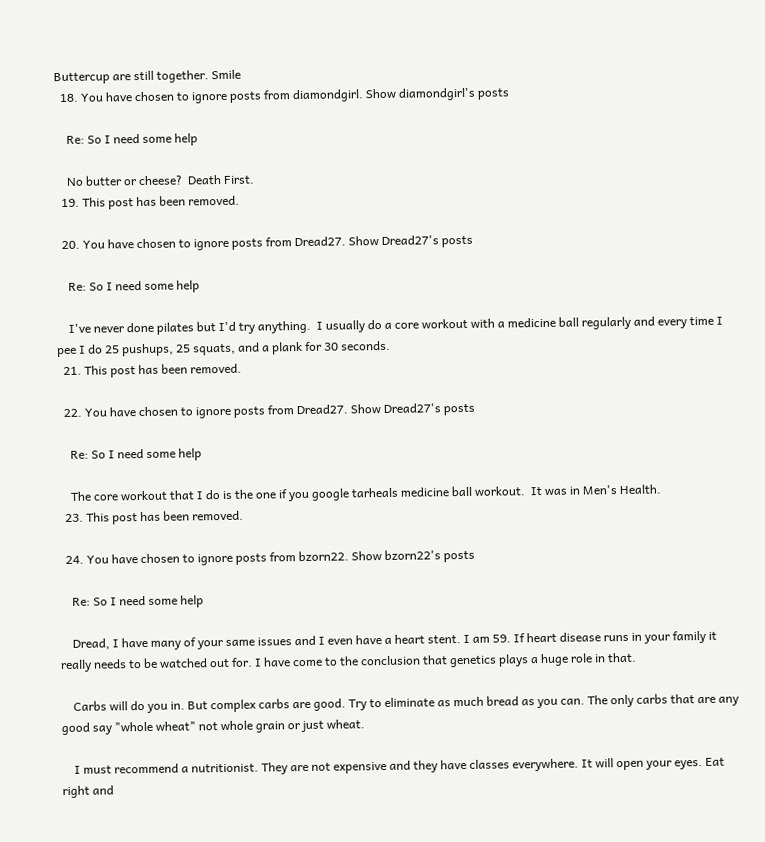Buttercup are still together. Smile
  18. You have chosen to ignore posts from diamondgirl. Show diamondgirl's posts

    Re: So I need some help

    No butter or cheese?  Death First.
  19. This post has been removed.

  20. You have chosen to ignore posts from Dread27. Show Dread27's posts

    Re: So I need some help

    I've never done pilates but I'd try anything.  I usually do a core workout with a medicine ball regularly and every time I pee I do 25 pushups, 25 squats, and a plank for 30 seconds.
  21. This post has been removed.

  22. You have chosen to ignore posts from Dread27. Show Dread27's posts

    Re: So I need some help

    The core workout that I do is the one if you google tarheals medicine ball workout.  It was in Men's Health.
  23. This post has been removed.

  24. You have chosen to ignore posts from bzorn22. Show bzorn22's posts

    Re: So I need some help

    Dread, I have many of your same issues and I even have a heart stent. I am 59. If heart disease runs in your family it really needs to be watched out for. I have come to the conclusion that genetics plays a huge role in that.

    Carbs will do you in. But complex carbs are good. Try to eliminate as much bread as you can. The only carbs that are any good say "whole wheat" not whole grain or just wheat.

    I must recommend a nutritionist. They are not expensive and they have classes everywhere. It will open your eyes. Eat right and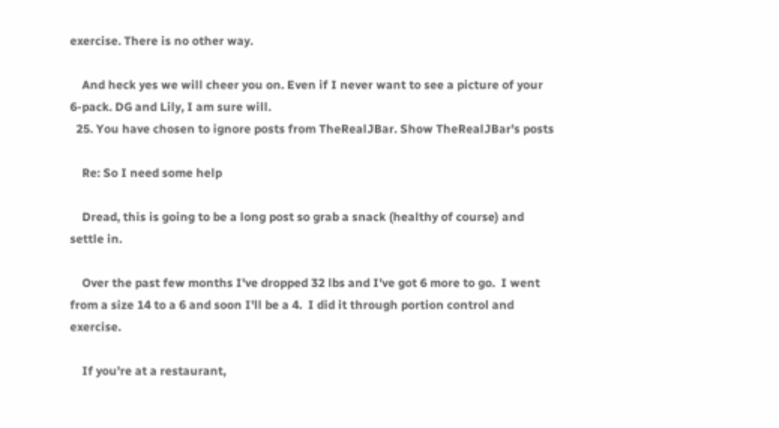exercise. There is no other way.

    And heck yes we will cheer you on. Even if I never want to see a picture of your 6-pack. DG and Lily, I am sure will.
  25. You have chosen to ignore posts from TheRealJBar. Show TheRealJBar's posts

    Re: So I need some help

    Dread, this is going to be a long post so grab a snack (healthy of course) and settle in.

    Over the past few months I've dropped 32 lbs and I've got 6 more to go.  I went from a size 14 to a 6 and soon I'll be a 4.  I did it through portion control and exercise.

    If you're at a restaurant,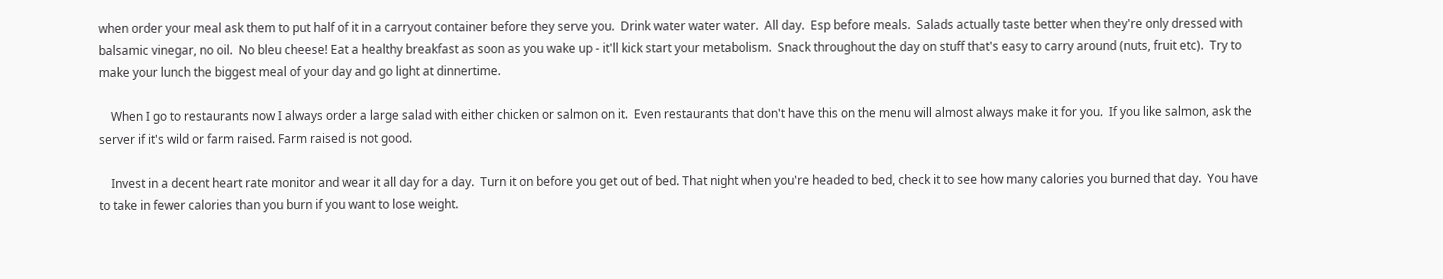when order your meal ask them to put half of it in a carryout container before they serve you.  Drink water water water.  All day.  Esp before meals.  Salads actually taste better when they're only dressed with balsamic vinegar, no oil.  No bleu cheese! Eat a healthy breakfast as soon as you wake up - it'll kick start your metabolism.  Snack throughout the day on stuff that's easy to carry around (nuts, fruit etc).  Try to make your lunch the biggest meal of your day and go light at dinnertime.

    When I go to restaurants now I always order a large salad with either chicken or salmon on it.  Even restaurants that don't have this on the menu will almost always make it for you.  If you like salmon, ask the server if it's wild or farm raised. Farm raised is not good.

    Invest in a decent heart rate monitor and wear it all day for a day.  Turn it on before you get out of bed. That night when you're headed to bed, check it to see how many calories you burned that day.  You have to take in fewer calories than you burn if you want to lose weight.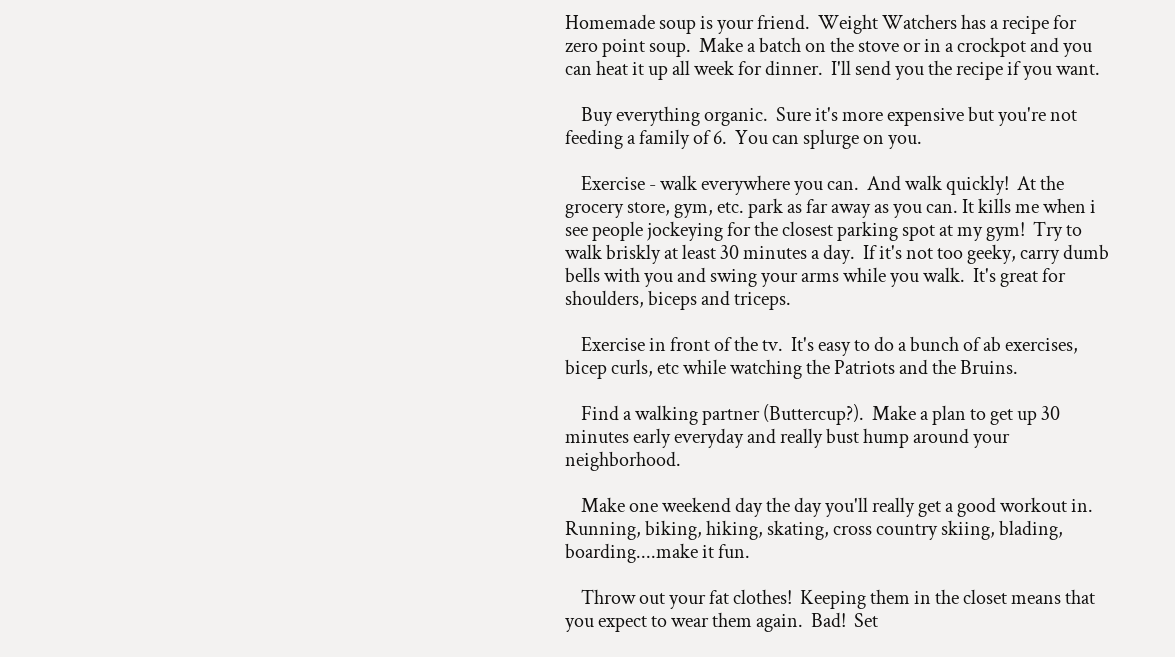Homemade soup is your friend.  Weight Watchers has a recipe for zero point soup.  Make a batch on the stove or in a crockpot and you can heat it up all week for dinner.  I'll send you the recipe if you want.

    Buy everything organic.  Sure it's more expensive but you're not feeding a family of 6.  You can splurge on you.

    Exercise - walk everywhere you can.  And walk quickly!  At the grocery store, gym, etc. park as far away as you can. It kills me when i see people jockeying for the closest parking spot at my gym!  Try to walk briskly at least 30 minutes a day.  If it's not too geeky, carry dumb bells with you and swing your arms while you walk.  It's great for shoulders, biceps and triceps.

    Exercise in front of the tv.  It's easy to do a bunch of ab exercises, bicep curls, etc while watching the Patriots and the Bruins.

    Find a walking partner (Buttercup?).  Make a plan to get up 30 minutes early everyday and really bust hump around your neighborhood.

    Make one weekend day the day you'll really get a good workout in.  Running, biking, hiking, skating, cross country skiing, blading, boarding....make it fun.

    Throw out your fat clothes!  Keeping them in the closet means that you expect to wear them again.  Bad!  Set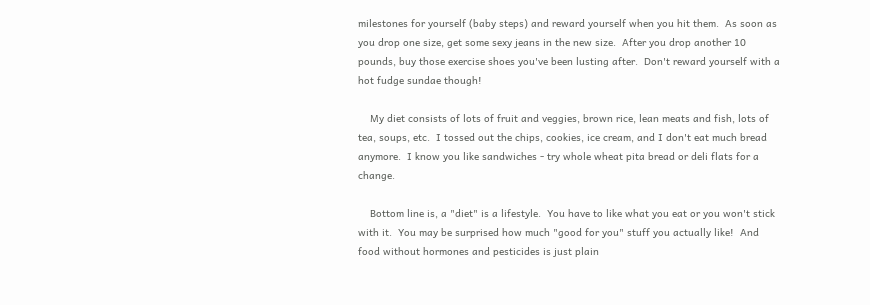milestones for yourself (baby steps) and reward yourself when you hit them.  As soon as you drop one size, get some sexy jeans in the new size.  After you drop another 10 pounds, buy those exercise shoes you've been lusting after.  Don't reward yourself with a hot fudge sundae though!

    My diet consists of lots of fruit and veggies, brown rice, lean meats and fish, lots of tea, soups, etc.  I tossed out the chips, cookies, ice cream, and I don't eat much bread anymore.  I know you like sandwiches - try whole wheat pita bread or deli flats for a change.

    Bottom line is, a "diet" is a lifestyle.  You have to like what you eat or you won't stick with it.  You may be surprised how much "good for you" stuff you actually like!  And food without hormones and pesticides is just plain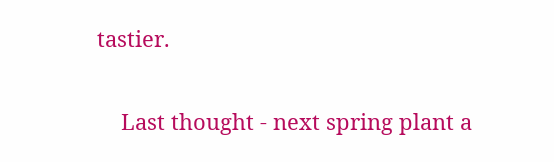tastier.

    Last thought - next spring plant a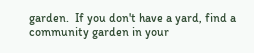garden.  If you don't have a yard, find a community garden in your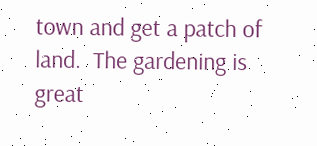town and get a patch of land.  The gardening is great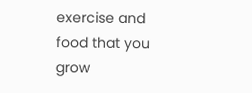exercise and food that you grow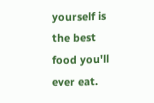yourself is the best food you'll ever eat.